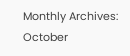Monthly Archives: October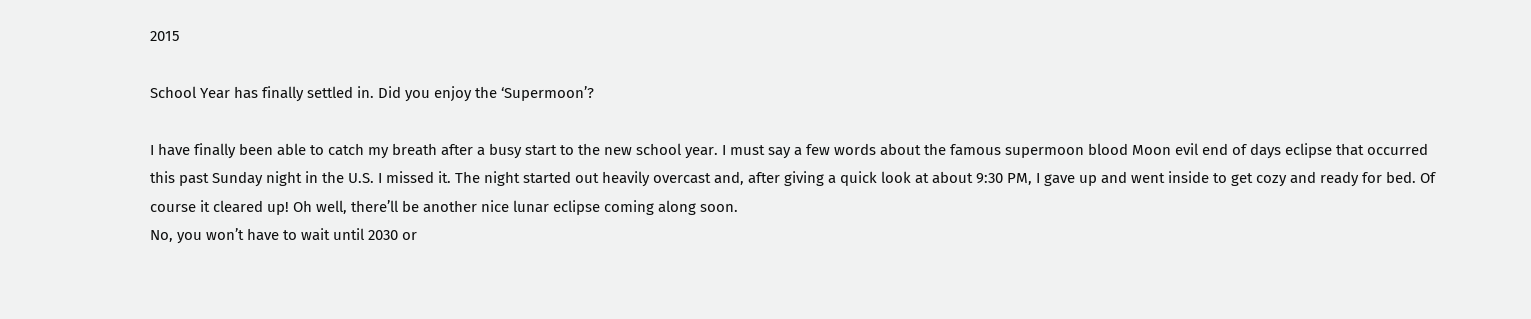2015

School Year has finally settled in. Did you enjoy the ‘Supermoon’?

I have finally been able to catch my breath after a busy start to the new school year. I must say a few words about the famous supermoon blood Moon evil end of days eclipse that occurred this past Sunday night in the U.S. I missed it. The night started out heavily overcast and, after giving a quick look at about 9:30 PM, I gave up and went inside to get cozy and ready for bed. Of course it cleared up! Oh well, there’ll be another nice lunar eclipse coming along soon.
No, you won’t have to wait until 2030 or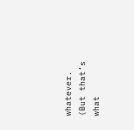whatever. (But that’s what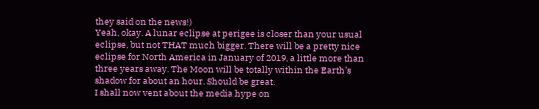they said on the news!)
Yeah, okay. A lunar eclipse at perigee is closer than your usual eclipse, but not THAT much bigger. There will be a pretty nice eclipse for North America in January of 2019, a little more than three years away. The Moon will be totally within the Earth’s shadow for about an hour. Should be great.
I shall now vent about the media hype on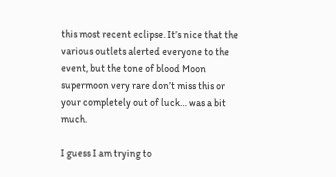this most recent eclipse. It’s nice that the various outlets alerted everyone to the event, but the tone of blood Moon supermoon very rare don’t miss this or your completely out of luck… was a bit much.

I guess I am trying to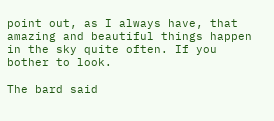point out, as I always have, that amazing and beautiful things happen in the sky quite often. If you bother to look.

The bard said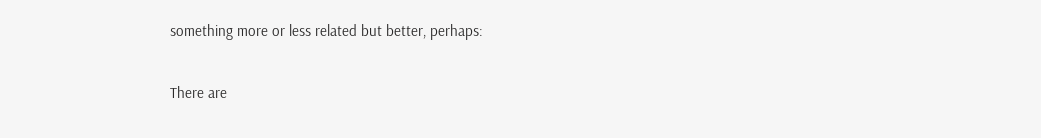something more or less related but better, perhaps:

There are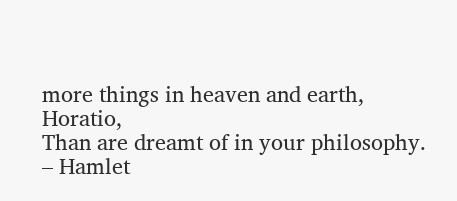more things in heaven and earth, Horatio,
Than are dreamt of in your philosophy.
– Hamlet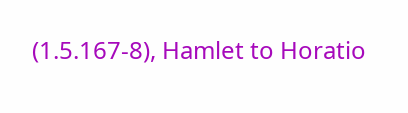(1.5.167-8), Hamlet to Horatio